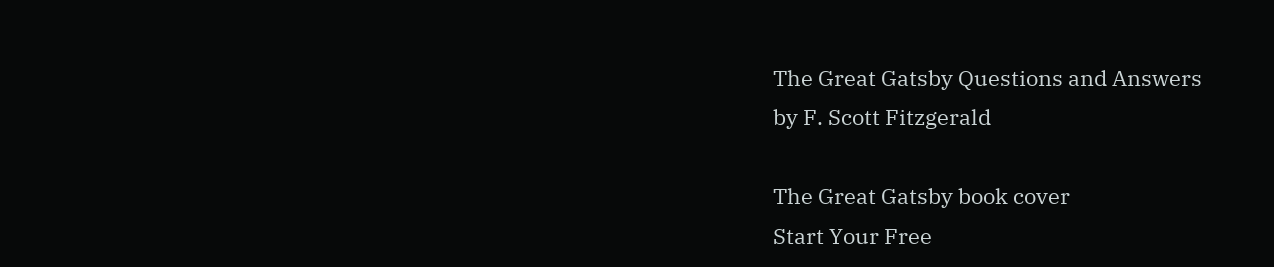The Great Gatsby Questions and Answers
by F. Scott Fitzgerald

The Great Gatsby book cover
Start Your Free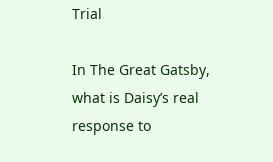Trial

In The Great Gatsby, what is Daisy’s real response to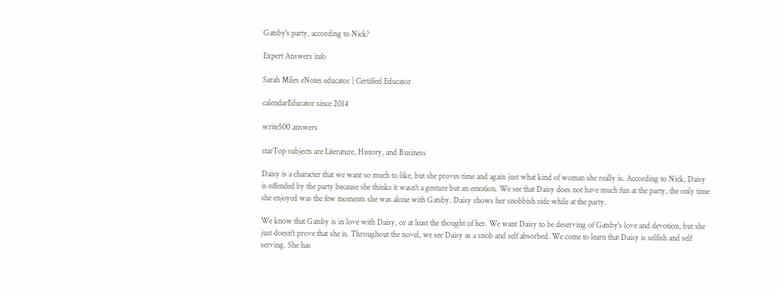Gatsby's party, according to Nick?

Expert Answers info

Sarah Miles eNotes educator | Certified Educator

calendarEducator since 2014

write500 answers

starTop subjects are Literature, History, and Business

Daisy is a character that we want so much to like, but she proves time and again just what kind of woman she really is. According to Nick, Daisy is offended by the party because she thinks it wasn't a gesture but an emotion. We see that Daisy does not have much fun at the party, the only time she enjoyed was the few moments she was alone with Gatsby. Daisy shows her snobbish side while at the party.

We know that Gatsby is in love with Daisy, or at least the thought of her. We want Daisy to be deserving of Gatsby's love and devotion, but she just doesn't prove that she is. Throughout the novel, we see Daisy as a snob and self absorbed. We come to learn that Daisy is selfish and self serving. She has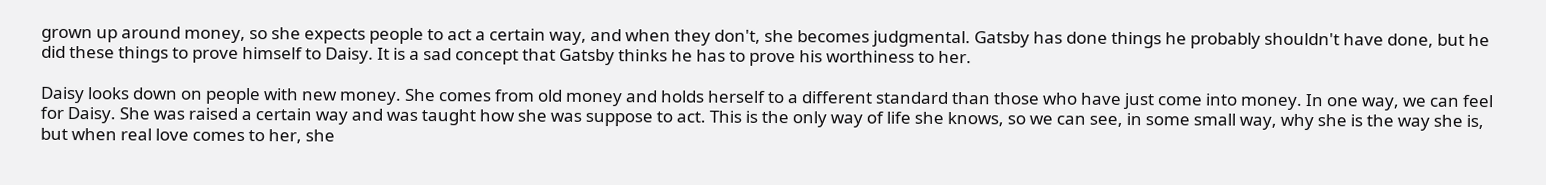grown up around money, so she expects people to act a certain way, and when they don't, she becomes judgmental. Gatsby has done things he probably shouldn't have done, but he did these things to prove himself to Daisy. It is a sad concept that Gatsby thinks he has to prove his worthiness to her.

Daisy looks down on people with new money. She comes from old money and holds herself to a different standard than those who have just come into money. In one way, we can feel for Daisy. She was raised a certain way and was taught how she was suppose to act. This is the only way of life she knows, so we can see, in some small way, why she is the way she is, but when real love comes to her, she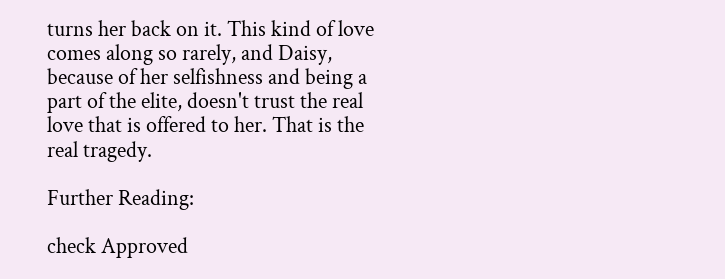turns her back on it. This kind of love comes along so rarely, and Daisy, because of her selfishness and being a part of the elite, doesn't trust the real love that is offered to her. That is the real tragedy.

Further Reading:

check Approved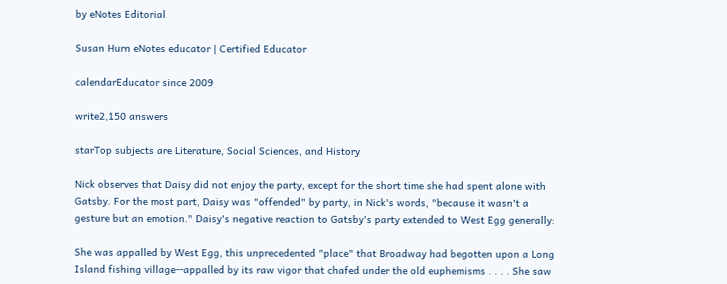by eNotes Editorial

Susan Hurn eNotes educator | Certified Educator

calendarEducator since 2009

write2,150 answers

starTop subjects are Literature, Social Sciences, and History

Nick observes that Daisy did not enjoy the party, except for the short time she had spent alone with Gatsby. For the most part, Daisy was "offended" by party, in Nick's words, "because it wasn't a gesture but an emotion." Daisy's negative reaction to Gatsby's party extended to West Egg generally:

She was appalled by West Egg, this unprecedented "place" that Broadway had begotten upon a Long Island fishing village--appalled by its raw vigor that chafed under the old euphemisms . . . . She saw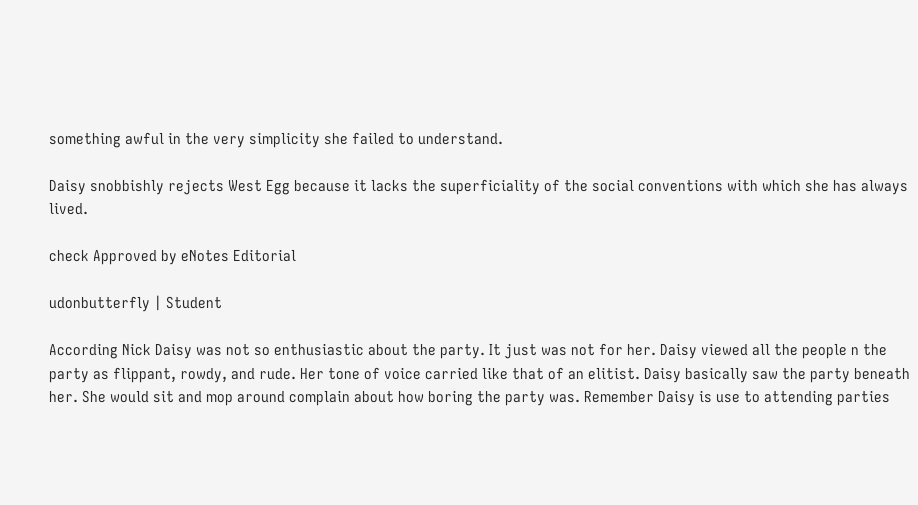something awful in the very simplicity she failed to understand.

Daisy snobbishly rejects West Egg because it lacks the superficiality of the social conventions with which she has always lived.

check Approved by eNotes Editorial

udonbutterfly | Student

According Nick Daisy was not so enthusiastic about the party. It just was not for her. Daisy viewed all the people n the party as flippant, rowdy, and rude. Her tone of voice carried like that of an elitist. Daisy basically saw the party beneath her. She would sit and mop around complain about how boring the party was. Remember Daisy is use to attending parties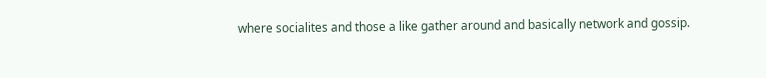where socialites and those a like gather around and basically network and gossip.